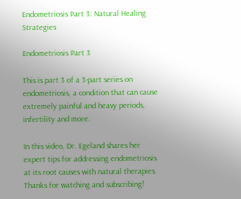Endometriosis Part 3: Natural Healing Strategies

Endometriosis Part 3

This is part 3 of a 3-part series on endometriosis, a condition that can cause extremely painful and heavy periods, infertility and more.

In this video, Dr. Egeland shares her expert tips for addressing endometriosis at its root causes with natural therapies. Thanks for watching and subscribing!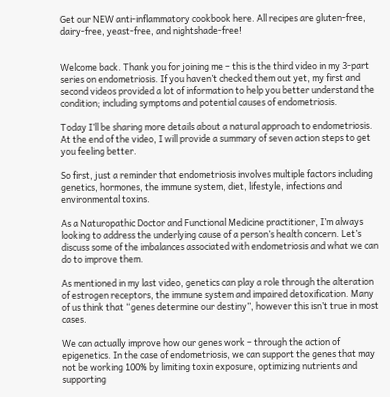Get our NEW anti-inflammatory cookbook here. All recipes are gluten-free, dairy-free, yeast-free, and nightshade-free!


Welcome back. Thank you for joining me – this is the third video in my 3-part series on endometriosis. If you haven’t checked them out yet, my first and second videos provided a lot of information to help you better understand the condition; including symptoms and potential causes of endometriosis.

Today I’ll be sharing more details about a natural approach to endometriosis. At the end of the video, I will provide a summary of seven action steps to get you feeling better.

So first, just a reminder that endometriosis involves multiple factors including genetics, hormones, the immune system, diet, lifestyle, infections and environmental toxins.

As a Naturopathic Doctor and Functional Medicine practitioner, I’m always looking to address the underlying cause of a person’s health concern. Let’s discuss some of the imbalances associated with endometriosis and what we can do to improve them.

As mentioned in my last video, genetics can play a role through the alteration of estrogen receptors, the immune system and impaired detoxification. Many of us think that “genes determine our destiny”, however this isn’t true in most cases.

We can actually improve how our genes work – through the action of epigenetics. In the case of endometriosis, we can support the genes that may not be working 100% by limiting toxin exposure, optimizing nutrients and supporting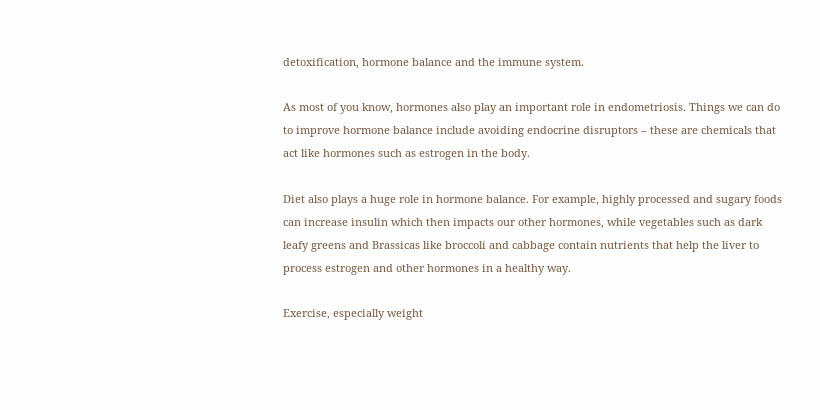detoxification, hormone balance and the immune system.

As most of you know, hormones also play an important role in endometriosis. Things we can do to improve hormone balance include avoiding endocrine disruptors – these are chemicals that act like hormones such as estrogen in the body.

Diet also plays a huge role in hormone balance. For example, highly processed and sugary foods can increase insulin which then impacts our other hormones, while vegetables such as dark leafy greens and Brassicas like broccoli and cabbage contain nutrients that help the liver to process estrogen and other hormones in a healthy way.

Exercise, especially weight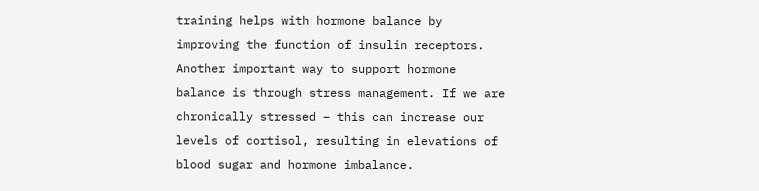training helps with hormone balance by improving the function of insulin receptors. Another important way to support hormone balance is through stress management. If we are chronically stressed – this can increase our levels of cortisol, resulting in elevations of blood sugar and hormone imbalance.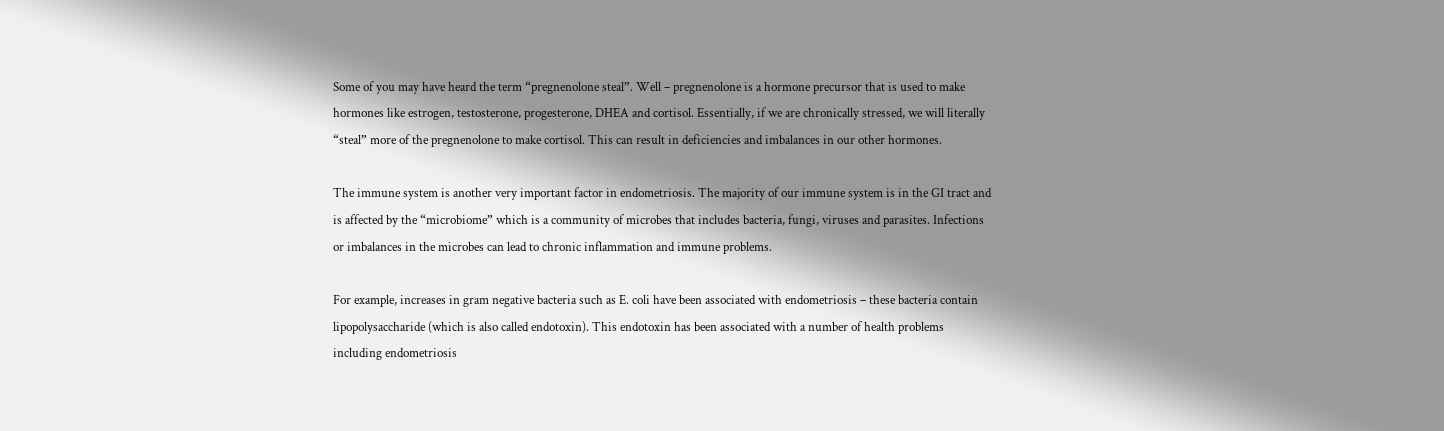Some of you may have heard the term “pregnenolone steal”. Well – pregnenolone is a hormone precursor that is used to make hormones like estrogen, testosterone, progesterone, DHEA and cortisol. Essentially, if we are chronically stressed, we will literally “steal” more of the pregnenolone to make cortisol. This can result in deficiencies and imbalances in our other hormones.

The immune system is another very important factor in endometriosis. The majority of our immune system is in the GI tract and is affected by the “microbiome” which is a community of microbes that includes bacteria, fungi, viruses and parasites. Infections or imbalances in the microbes can lead to chronic inflammation and immune problems.

For example, increases in gram negative bacteria such as E. coli have been associated with endometriosis – these bacteria contain lipopolysaccharide (which is also called endotoxin). This endotoxin has been associated with a number of health problems including endometriosis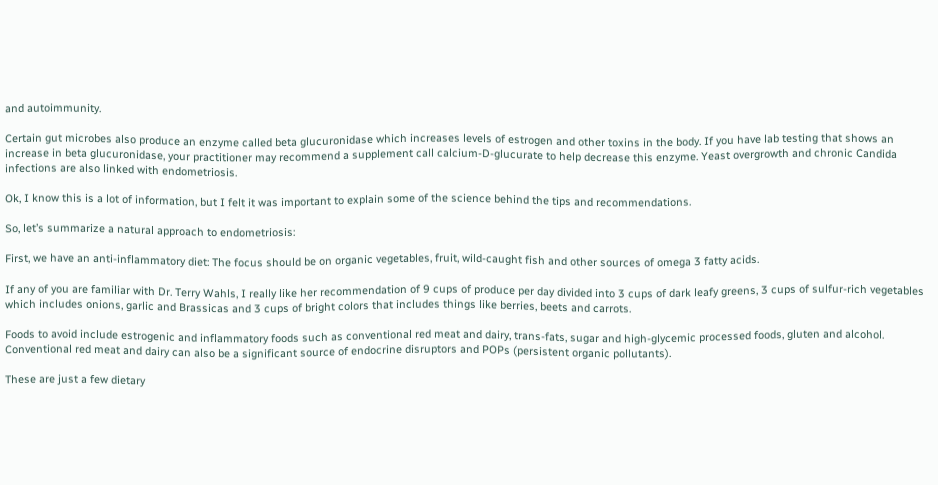and autoimmunity.

Certain gut microbes also produce an enzyme called beta glucuronidase which increases levels of estrogen and other toxins in the body. If you have lab testing that shows an increase in beta glucuronidase, your practitioner may recommend a supplement call calcium-D-glucurate to help decrease this enzyme. Yeast overgrowth and chronic Candida infections are also linked with endometriosis.

Ok, I know this is a lot of information, but I felt it was important to explain some of the science behind the tips and recommendations.

So, let’s summarize a natural approach to endometriosis:

First, we have an anti-inflammatory diet: The focus should be on organic vegetables, fruit, wild-caught fish and other sources of omega 3 fatty acids.

If any of you are familiar with Dr. Terry Wahls, I really like her recommendation of 9 cups of produce per day divided into 3 cups of dark leafy greens, 3 cups of sulfur-rich vegetables which includes onions, garlic and Brassicas and 3 cups of bright colors that includes things like berries, beets and carrots.

Foods to avoid include estrogenic and inflammatory foods such as conventional red meat and dairy, trans-fats, sugar and high-glycemic processed foods, gluten and alcohol. Conventional red meat and dairy can also be a significant source of endocrine disruptors and POPs (persistent organic pollutants).

These are just a few dietary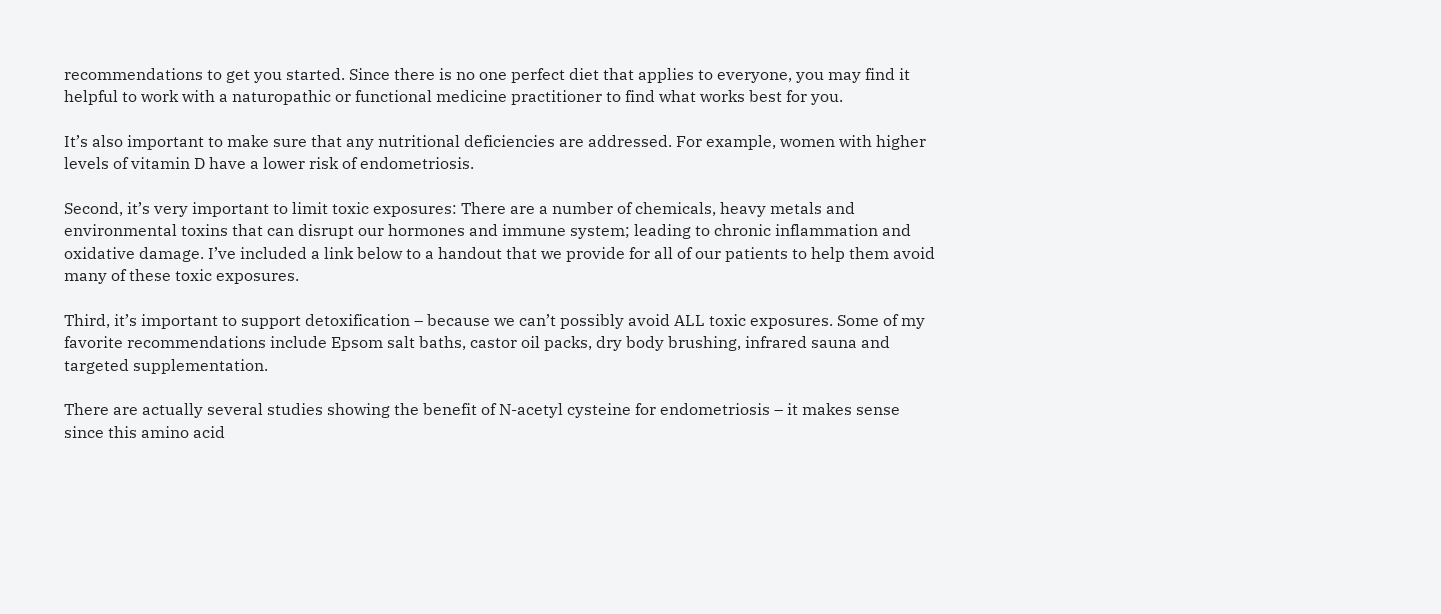recommendations to get you started. Since there is no one perfect diet that applies to everyone, you may find it helpful to work with a naturopathic or functional medicine practitioner to find what works best for you.

It’s also important to make sure that any nutritional deficiencies are addressed. For example, women with higher levels of vitamin D have a lower risk of endometriosis.

Second, it’s very important to limit toxic exposures: There are a number of chemicals, heavy metals and environmental toxins that can disrupt our hormones and immune system; leading to chronic inflammation and oxidative damage. I’ve included a link below to a handout that we provide for all of our patients to help them avoid many of these toxic exposures.

Third, it’s important to support detoxification – because we can’t possibly avoid ALL toxic exposures. Some of my favorite recommendations include Epsom salt baths, castor oil packs, dry body brushing, infrared sauna and targeted supplementation.

There are actually several studies showing the benefit of N-acetyl cysteine for endometriosis – it makes sense since this amino acid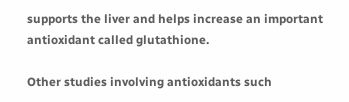supports the liver and helps increase an important antioxidant called glutathione.

Other studies involving antioxidants such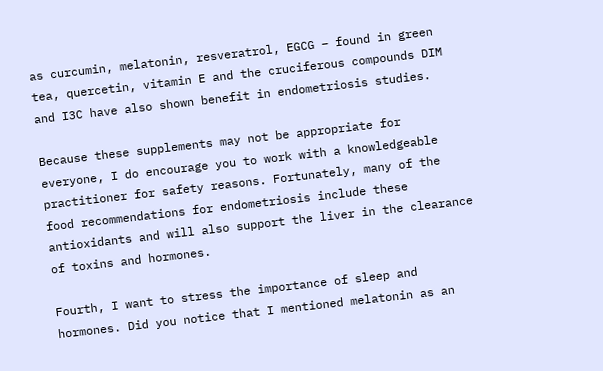as curcumin, melatonin, resveratrol, EGCG – found in green tea, quercetin, vitamin E and the cruciferous compounds DIM and I3C have also shown benefit in endometriosis studies.

Because these supplements may not be appropriate for everyone, I do encourage you to work with a knowledgeable practitioner for safety reasons. Fortunately, many of the food recommendations for endometriosis include these antioxidants and will also support the liver in the clearance of toxins and hormones.

Fourth, I want to stress the importance of sleep and hormones. Did you notice that I mentioned melatonin as an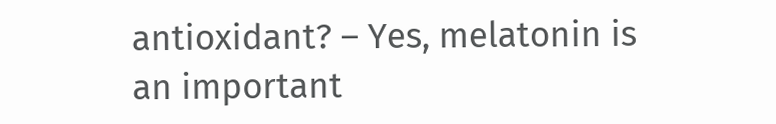antioxidant? – Yes, melatonin is an important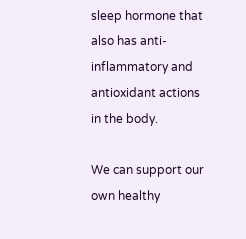sleep hormone that also has anti-inflammatory and antioxidant actions in the body.

We can support our own healthy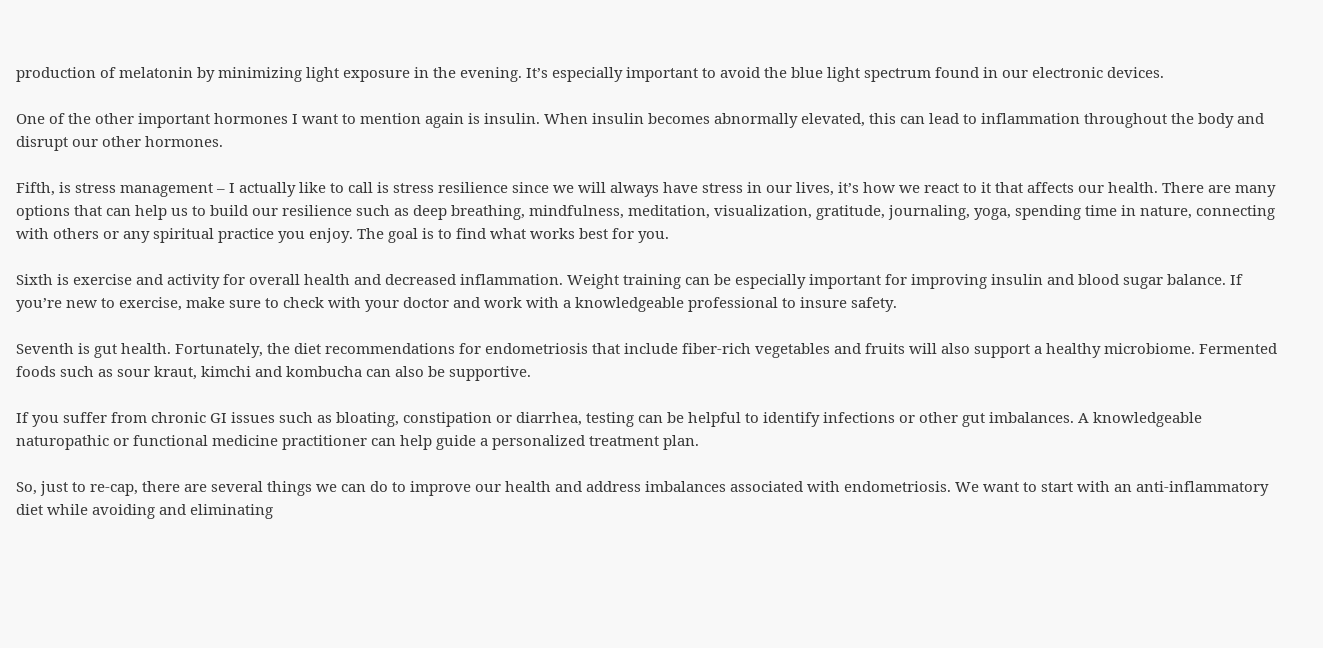production of melatonin by minimizing light exposure in the evening. It’s especially important to avoid the blue light spectrum found in our electronic devices.

One of the other important hormones I want to mention again is insulin. When insulin becomes abnormally elevated, this can lead to inflammation throughout the body and disrupt our other hormones.

Fifth, is stress management – I actually like to call is stress resilience since we will always have stress in our lives, it’s how we react to it that affects our health. There are many options that can help us to build our resilience such as deep breathing, mindfulness, meditation, visualization, gratitude, journaling, yoga, spending time in nature, connecting with others or any spiritual practice you enjoy. The goal is to find what works best for you.

Sixth is exercise and activity for overall health and decreased inflammation. Weight training can be especially important for improving insulin and blood sugar balance. If you’re new to exercise, make sure to check with your doctor and work with a knowledgeable professional to insure safety.

Seventh is gut health. Fortunately, the diet recommendations for endometriosis that include fiber-rich vegetables and fruits will also support a healthy microbiome. Fermented foods such as sour kraut, kimchi and kombucha can also be supportive.

If you suffer from chronic GI issues such as bloating, constipation or diarrhea, testing can be helpful to identify infections or other gut imbalances. A knowledgeable naturopathic or functional medicine practitioner can help guide a personalized treatment plan.

So, just to re-cap, there are several things we can do to improve our health and address imbalances associated with endometriosis. We want to start with an anti-inflammatory diet while avoiding and eliminating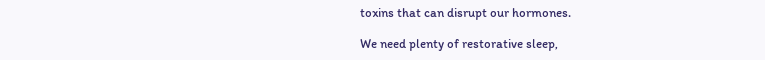toxins that can disrupt our hormones.

We need plenty of restorative sleep,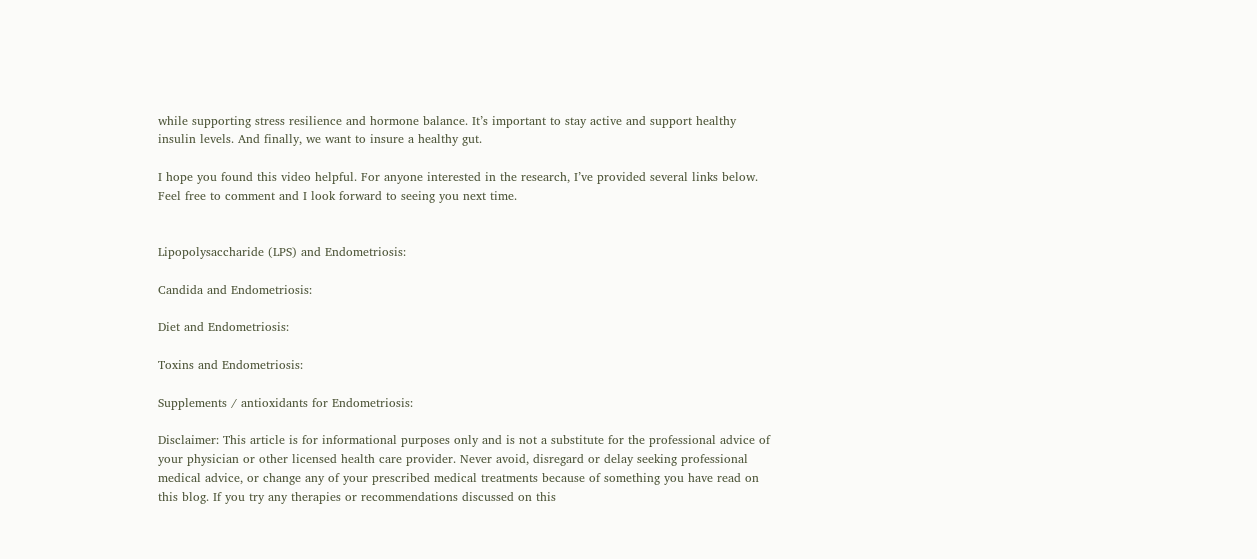while supporting stress resilience and hormone balance. It’s important to stay active and support healthy insulin levels. And finally, we want to insure a healthy gut.

I hope you found this video helpful. For anyone interested in the research, I’ve provided several links below. Feel free to comment and I look forward to seeing you next time.


Lipopolysaccharide (LPS) and Endometriosis:

Candida and Endometriosis:

Diet and Endometriosis:

Toxins and Endometriosis:

Supplements / antioxidants for Endometriosis:

Disclaimer: This article is for informational purposes only and is not a substitute for the professional advice of your physician or other licensed health care provider. Never avoid, disregard or delay seeking professional medical advice, or change any of your prescribed medical treatments because of something you have read on this blog. If you try any therapies or recommendations discussed on this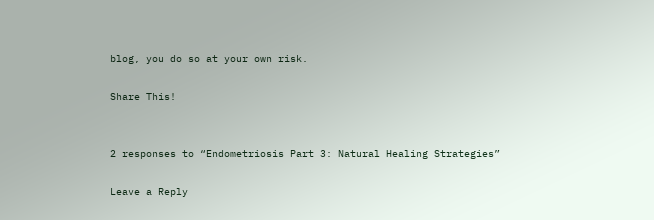blog, you do so at your own risk.

Share This!


2 responses to “Endometriosis Part 3: Natural Healing Strategies”

Leave a Reply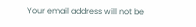Your email address will not be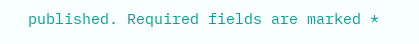published. Required fields are marked *